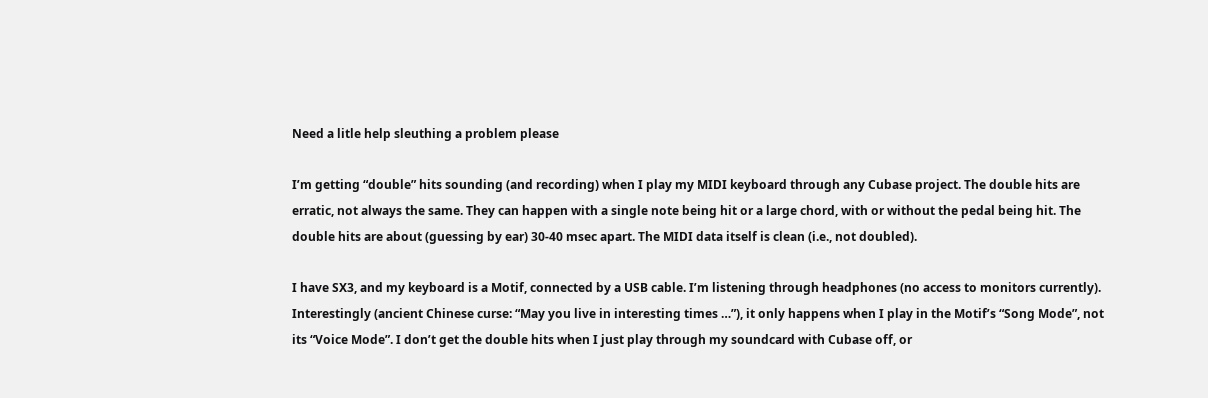Need a litle help sleuthing a problem please

I’m getting “double” hits sounding (and recording) when I play my MIDI keyboard through any Cubase project. The double hits are erratic, not always the same. They can happen with a single note being hit or a large chord, with or without the pedal being hit. The double hits are about (guessing by ear) 30-40 msec apart. The MIDI data itself is clean (i.e., not doubled).

I have SX3, and my keyboard is a Motif, connected by a USB cable. I’m listening through headphones (no access to monitors currently). Interestingly (ancient Chinese curse: “May you live in interesting times …”), it only happens when I play in the Motif’s “Song Mode”, not its “Voice Mode”. I don’t get the double hits when I just play through my soundcard with Cubase off, or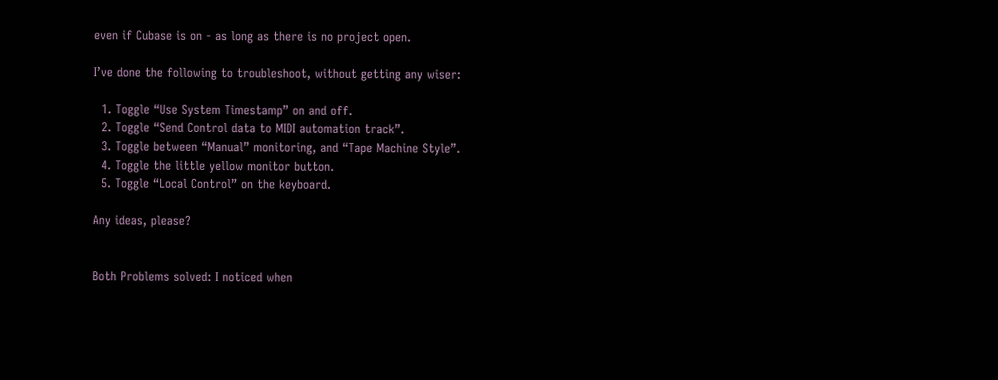even if Cubase is on - as long as there is no project open.

I’ve done the following to troubleshoot, without getting any wiser:

  1. Toggle “Use System Timestamp” on and off.
  2. Toggle “Send Control data to MIDI automation track”.
  3. Toggle between “Manual” monitoring, and “Tape Machine Style”.
  4. Toggle the little yellow monitor button.
  5. Toggle “Local Control” on the keyboard.

Any ideas, please?


Both Problems solved: I noticed when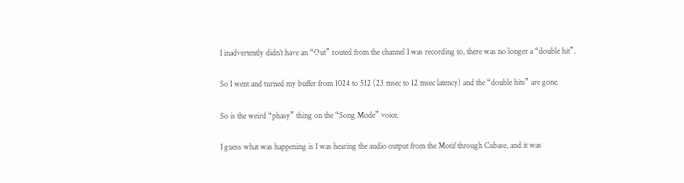I inadvertently didn’t have an “Out” routed from the channel I was recording to, there was no longer a “double hit”.

So I went and turned my buffer from 1024 to 512 (23 msec to 12 msec latency) and the “double hits” are gone.

So is the weird “phasy” thing on the “Song Mode” voice.

I guess what was happening is I was hearing the audio output from the Motif through Cubase, and it was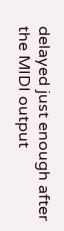delayed just enough after the MIDI output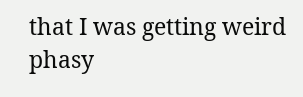that I was getting weird phasy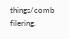things/comb filering.